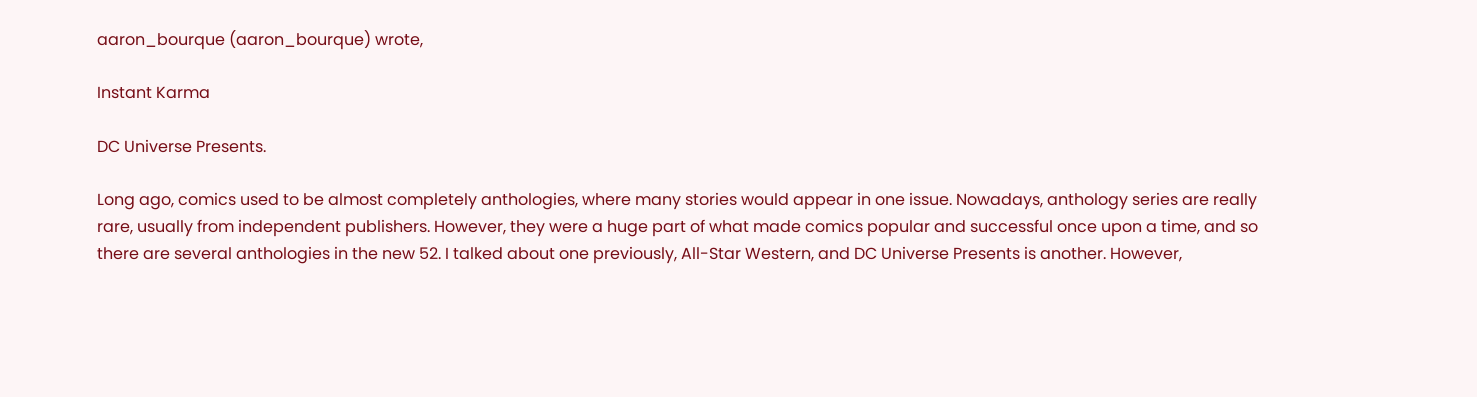aaron_bourque (aaron_bourque) wrote,

Instant Karma

DC Universe Presents.

Long ago, comics used to be almost completely anthologies, where many stories would appear in one issue. Nowadays, anthology series are really rare, usually from independent publishers. However, they were a huge part of what made comics popular and successful once upon a time, and so there are several anthologies in the new 52. I talked about one previously, All-Star Western, and DC Universe Presents is another. However,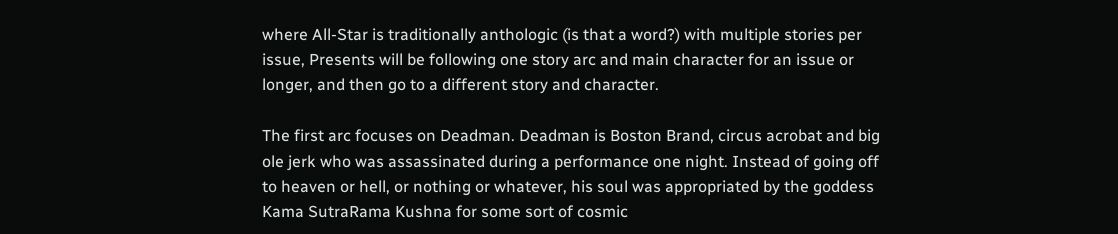where All-Star is traditionally anthologic (is that a word?) with multiple stories per issue, Presents will be following one story arc and main character for an issue or longer, and then go to a different story and character.

The first arc focuses on Deadman. Deadman is Boston Brand, circus acrobat and big ole jerk who was assassinated during a performance one night. Instead of going off to heaven or hell, or nothing or whatever, his soul was appropriated by the goddess Kama SutraRama Kushna for some sort of cosmic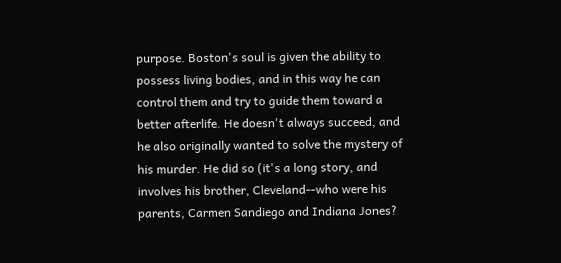purpose. Boston's soul is given the ability to possess living bodies, and in this way he can control them and try to guide them toward a better afterlife. He doesn't always succeed, and he also originally wanted to solve the mystery of his murder. He did so (it's a long story, and involves his brother, Cleveland--who were his parents, Carmen Sandiego and Indiana Jones?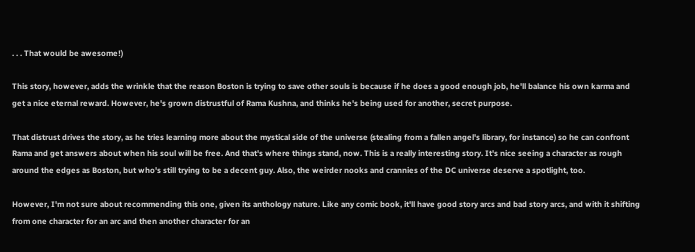. . . That would be awesome!)

This story, however, adds the wrinkle that the reason Boston is trying to save other souls is because if he does a good enough job, he'll balance his own karma and get a nice eternal reward. However, he's grown distrustful of Rama Kushna, and thinks he's being used for another, secret purpose.

That distrust drives the story, as he tries learning more about the mystical side of the universe (stealing from a fallen angel's library, for instance) so he can confront Rama and get answers about when his soul will be free. And that's where things stand, now. This is a really interesting story. It's nice seeing a character as rough around the edges as Boston, but who's still trying to be a decent guy. Also, the weirder nooks and crannies of the DC universe deserve a spotlight, too.

However, I'm not sure about recommending this one, given its anthology nature. Like any comic book, it'll have good story arcs and bad story arcs, and with it shifting from one character for an arc and then another character for an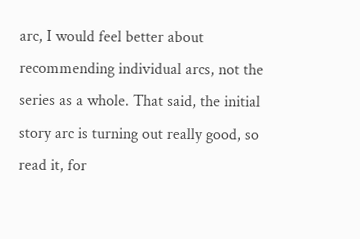arc, I would feel better about recommending individual arcs, not the series as a whole. That said, the initial story arc is turning out really good, so read it, for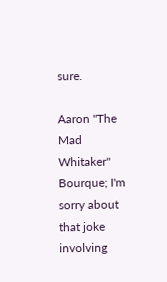sure.

Aaron "The Mad Whitaker" Bourque; I'm sorry about that joke involving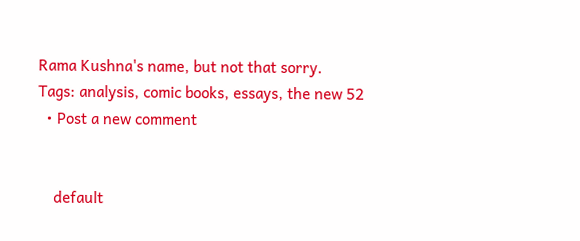Rama Kushna's name, but not that sorry.
Tags: analysis, comic books, essays, the new 52
  • Post a new comment


    default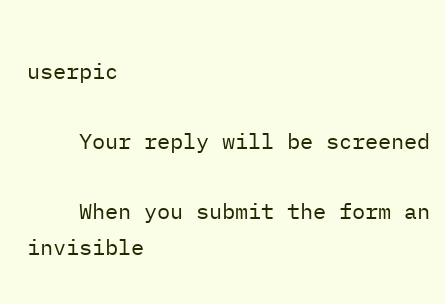userpic

    Your reply will be screened

    When you submit the form an invisible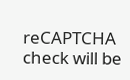reCAPTCHA check will be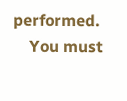performed.
    You must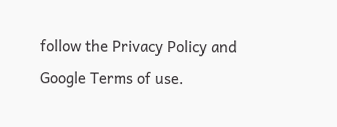follow the Privacy Policy and Google Terms of use.